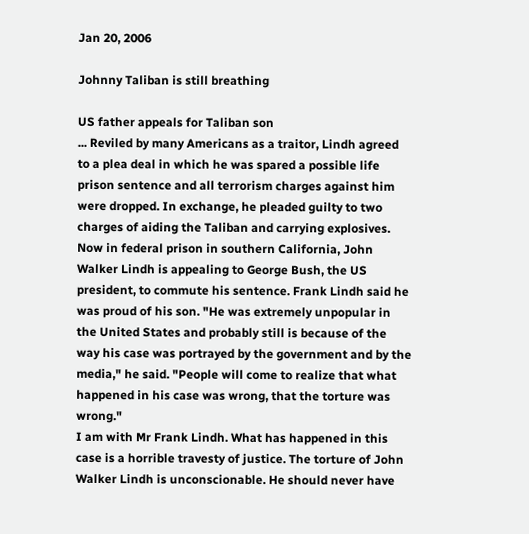Jan 20, 2006

Johnny Taliban is still breathing

US father appeals for Taliban son
... Reviled by many Americans as a traitor, Lindh agreed to a plea deal in which he was spared a possible life prison sentence and all terrorism charges against him were dropped. In exchange, he pleaded guilty to two charges of aiding the Taliban and carrying explosives. Now in federal prison in southern California, John Walker Lindh is appealing to George Bush, the US president, to commute his sentence. Frank Lindh said he was proud of his son. "He was extremely unpopular in the United States and probably still is because of the way his case was portrayed by the government and by the media," he said. "People will come to realize that what happened in his case was wrong, that the torture was wrong."
I am with Mr Frank Lindh. What has happened in this case is a horrible travesty of justice. The torture of John Walker Lindh is unconscionable. He should never have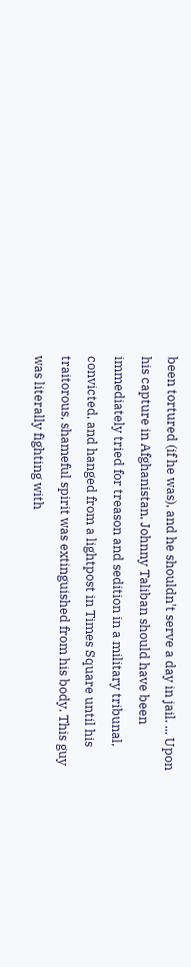been tortured (if he was), and he shouldn't serve a day in jail. ... Upon his capture in Afghanistan, Johnny Taliban should have been immediately tried for treason and sedition in a military tribunal, convicted, and hanged from a lightpost in Times Square until his traitorous, shameful spirit was extinguished from his body. This guy was literally fighting with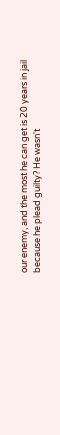our enemy, and the most he can get is 20 years in jail because he plead guilty? He wasn't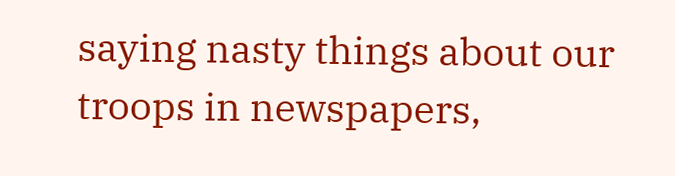saying nasty things about our troops in newspapers,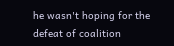he wasn't hoping for the defeat of coalition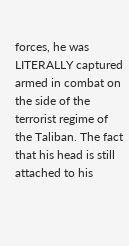forces, he was LITERALLY captured armed in combat on the side of the terrorist regime of the Taliban. The fact that his head is still attached to his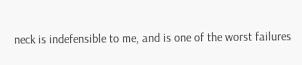neck is indefensible to me, and is one of the worst failures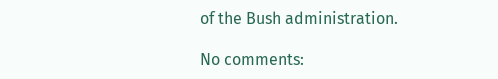of the Bush administration.

No comments: